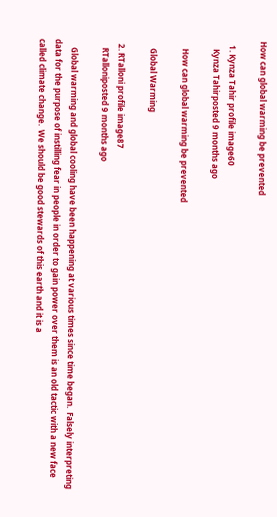How can global warming be prevented

  1. Kynza Tahir profile image60
    Kynza Tahirposted 9 months ago

    How can global warming be prevented

    Global Warming

  2. RTalloni profile image87
    RTalloniposted 9 months ago

    Global warming and global cooling have been happening at various times since time began.  Falsely interpreting data for the purpose of instilling fear in people in order to gain power over them is an old tactic with a new face called climate change.  We should be good stewards of this earth and it is a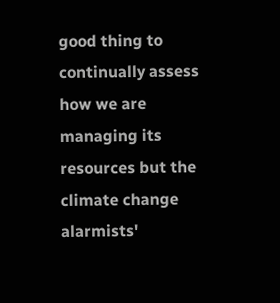good thing to continually assess how we are managing its resources but the climate change alarmists'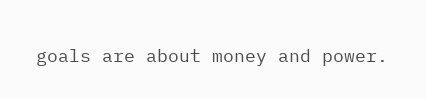goals are about money and power.